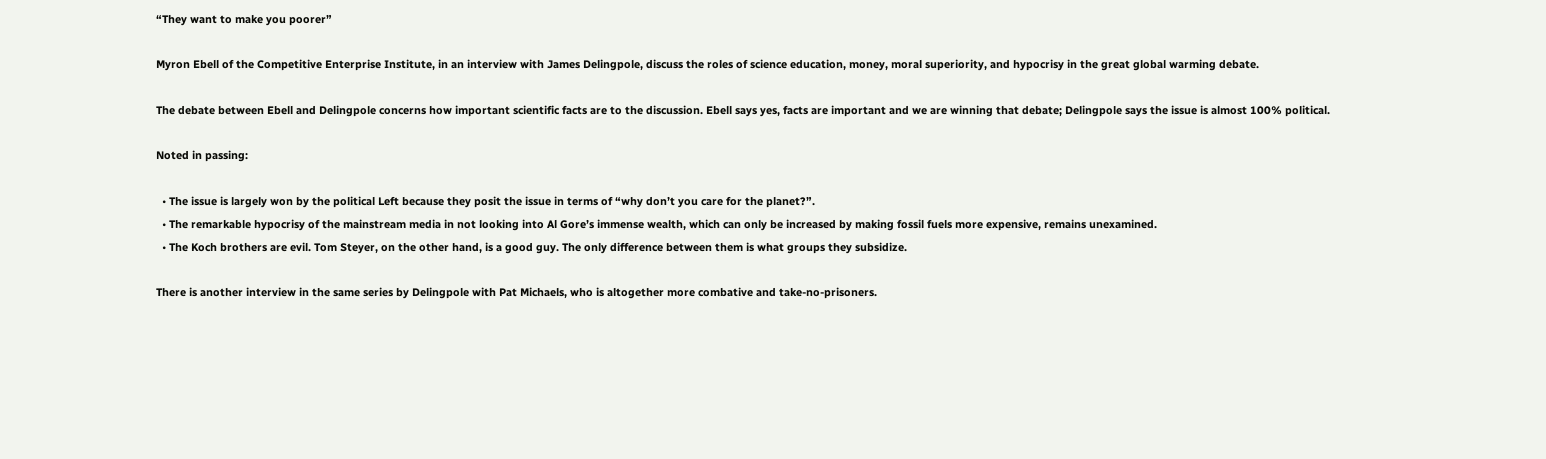“They want to make you poorer”

Myron Ebell of the Competitive Enterprise Institute, in an interview with James Delingpole, discuss the roles of science education, money, moral superiority, and hypocrisy in the great global warming debate.

The debate between Ebell and Delingpole concerns how important scientific facts are to the discussion. Ebell says yes, facts are important and we are winning that debate; Delingpole says the issue is almost 100% political.

Noted in passing:

  • The issue is largely won by the political Left because they posit the issue in terms of “why don’t you care for the planet?”.
  • The remarkable hypocrisy of the mainstream media in not looking into Al Gore’s immense wealth, which can only be increased by making fossil fuels more expensive, remains unexamined.
  • The Koch brothers are evil. Tom Steyer, on the other hand, is a good guy. The only difference between them is what groups they subsidize.

There is another interview in the same series by Delingpole with Pat Michaels, who is altogether more combative and take-no-prisoners.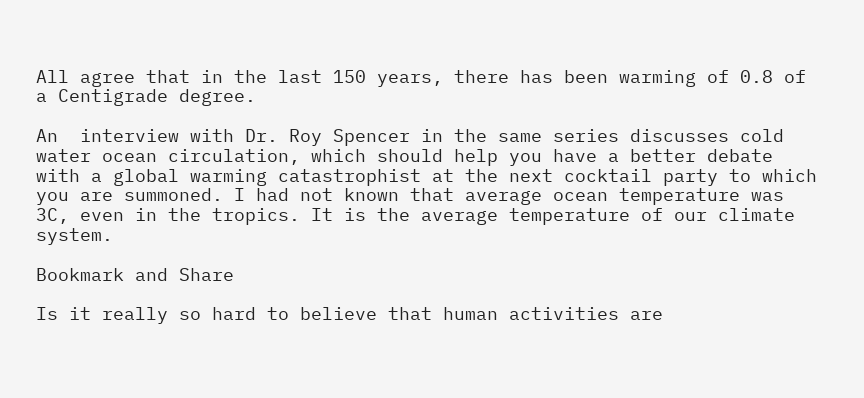All agree that in the last 150 years, there has been warming of 0.8 of a Centigrade degree.

An  interview with Dr. Roy Spencer in the same series discusses cold water ocean circulation, which should help you have a better debate with a global warming catastrophist at the next cocktail party to which you are summoned. I had not known that average ocean temperature was 3C, even in the tropics. It is the average temperature of our climate system.

Bookmark and Share

Is it really so hard to believe that human activities are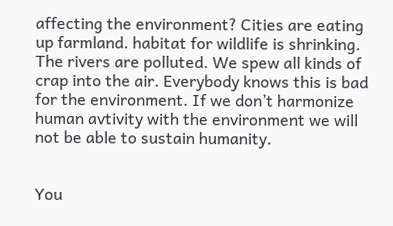affecting the environment? Cities are eating up farmland. habitat for wildlife is shrinking. The rivers are polluted. We spew all kinds of crap into the air. Everybody knows this is bad for the environment. If we don’t harmonize human avtivity with the environment we will not be able to sustain humanity.


You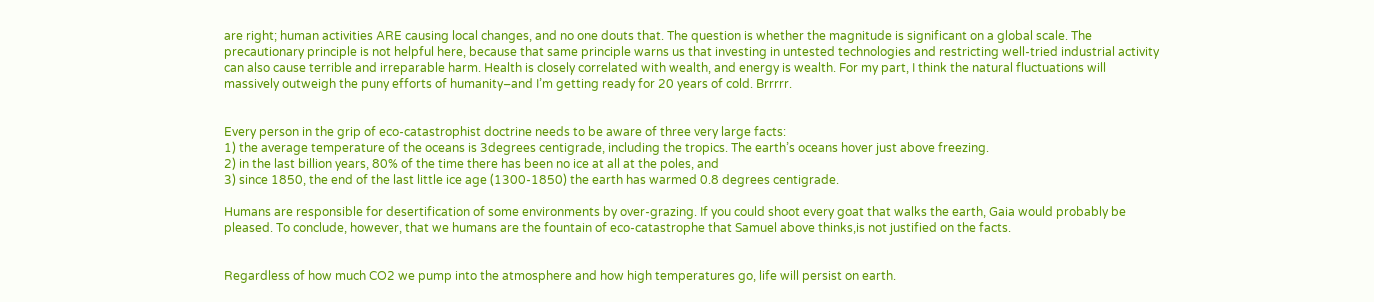are right; human activities ARE causing local changes, and no one douts that. The question is whether the magnitude is significant on a global scale. The precautionary principle is not helpful here, because that same principle warns us that investing in untested technologies and restricting well-tried industrial activity can also cause terrible and irreparable harm. Health is closely correlated with wealth, and energy is wealth. For my part, I think the natural fluctuations will massively outweigh the puny efforts of humanity–and I’m getting ready for 20 years of cold. Brrrrr.


Every person in the grip of eco-catastrophist doctrine needs to be aware of three very large facts:
1) the average temperature of the oceans is 3degrees centigrade, including the tropics. The earth’s oceans hover just above freezing.
2) in the last billion years, 80% of the time there has been no ice at all at the poles, and
3) since 1850, the end of the last little ice age (1300-1850) the earth has warmed 0.8 degrees centigrade.

Humans are responsible for desertification of some environments by over-grazing. If you could shoot every goat that walks the earth, Gaia would probably be pleased. To conclude, however, that we humans are the fountain of eco-catastrophe that Samuel above thinks,is not justified on the facts.


Regardless of how much CO2 we pump into the atmosphere and how high temperatures go, life will persist on earth.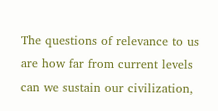The questions of relevance to us are how far from current levels can we sustain our civilization,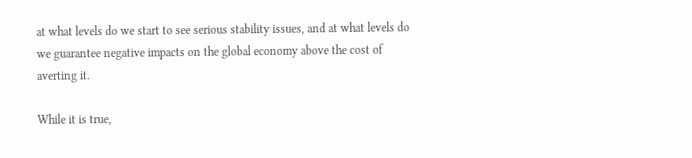at what levels do we start to see serious stability issues, and at what levels do we guarantee negative impacts on the global economy above the cost of averting it.

While it is true,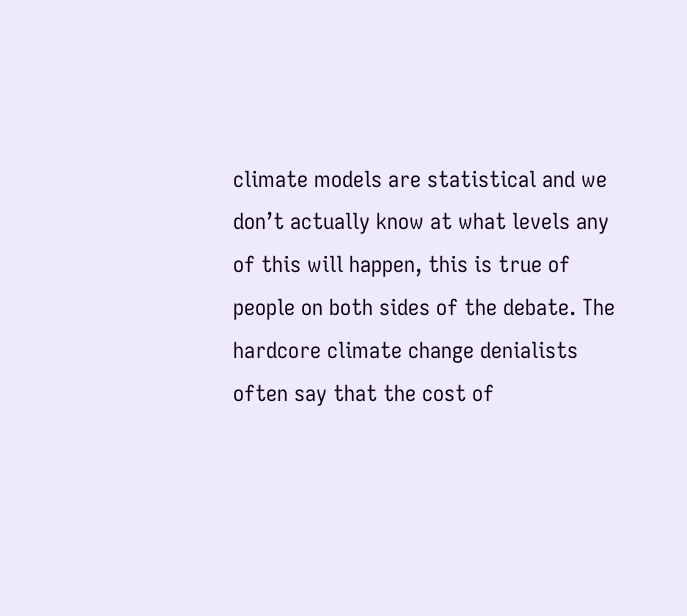climate models are statistical and we don’t actually know at what levels any of this will happen, this is true of people on both sides of the debate. The hardcore climate change denialists often say that the cost of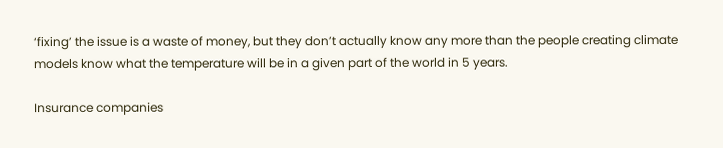‘fixing’ the issue is a waste of money, but they don’t actually know any more than the people creating climate models know what the temperature will be in a given part of the world in 5 years.

Insurance companies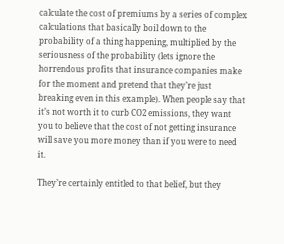calculate the cost of premiums by a series of complex calculations that basically boil down to the probability of a thing happening, multiplied by the seriousness of the probability (lets ignore the horrendous profits that insurance companies make for the moment and pretend that they’re just breaking even in this example). When people say that it’s not worth it to curb CO2 emissions, they want you to believe that the cost of not getting insurance will save you more money than if you were to need it.

They’re certainly entitled to that belief, but they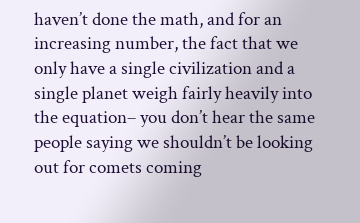haven’t done the math, and for an increasing number, the fact that we only have a single civilization and a single planet weigh fairly heavily into the equation– you don’t hear the same people saying we shouldn’t be looking out for comets coming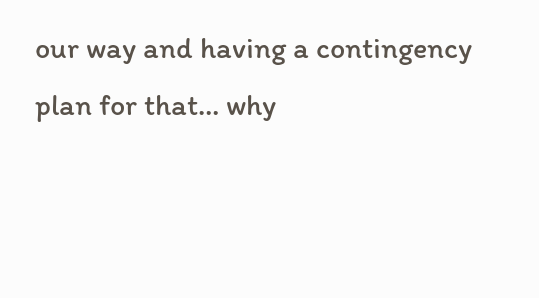our way and having a contingency plan for that… why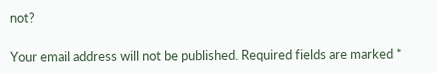not?

Your email address will not be published. Required fields are marked *